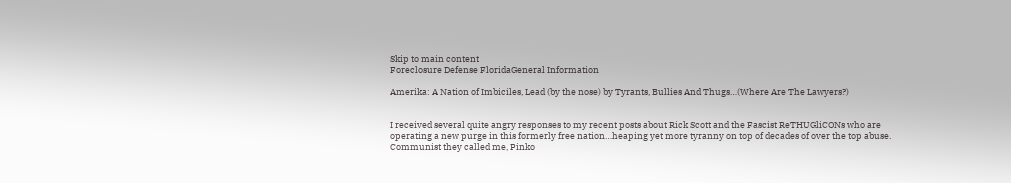Skip to main content
Foreclosure Defense FloridaGeneral Information

Amerika: A Nation of Imbiciles, Lead (by the nose) by Tyrants, Bullies And Thugs…(Where Are The Lawyers?)


I received several quite angry responses to my recent posts about Rick Scott and the Fascist ReTHUGliCONs who are operating a new purge in this formerly free nation…heaping yet more tyranny on top of decades of over the top abuse.   Communist they called me, Pinko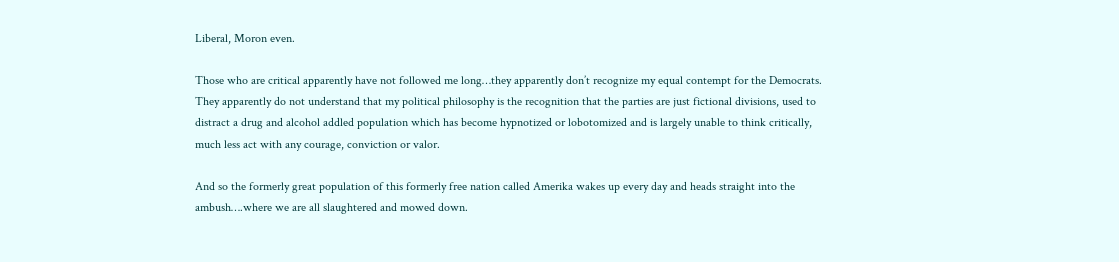Liberal, Moron even.

Those who are critical apparently have not followed me long…they apparently don’t recognize my equal contempt for the Democrats.   They apparently do not understand that my political philosophy is the recognition that the parties are just fictional divisions, used to distract a drug and alcohol addled population which has become hypnotized or lobotomized and is largely unable to think critically, much less act with any courage, conviction or valor.

And so the formerly great population of this formerly free nation called Amerika wakes up every day and heads straight into the ambush….where we are all slaughtered and mowed down.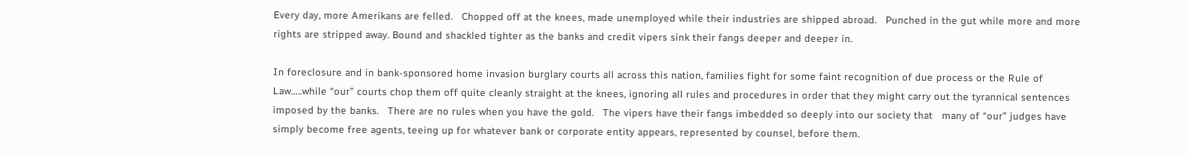Every day, more Amerikans are felled.   Chopped off at the knees, made unemployed while their industries are shipped abroad.   Punched in the gut while more and more rights are stripped away. Bound and shackled tighter as the banks and credit vipers sink their fangs deeper and deeper in.

In foreclosure and in bank-sponsored home invasion burglary courts all across this nation, families fight for some faint recognition of due process or the Rule of Law…..while “our” courts chop them off quite cleanly straight at the knees, ignoring all rules and procedures in order that they might carry out the tyrannical sentences imposed by the banks.   There are no rules when you have the gold.   The vipers have their fangs imbedded so deeply into our society that   many of “our” judges have simply become free agents, teeing up for whatever bank or corporate entity appears, represented by counsel, before them.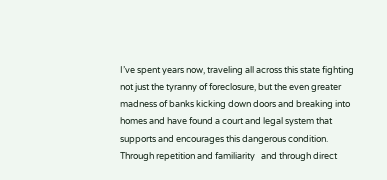I’ve spent years now, traveling all across this state fighting not just the tyranny of foreclosure, but the even greater madness of banks kicking down doors and breaking into homes and have found a court and legal system that supports and encourages this dangerous condition.   Through repetition and familiarity   and through direct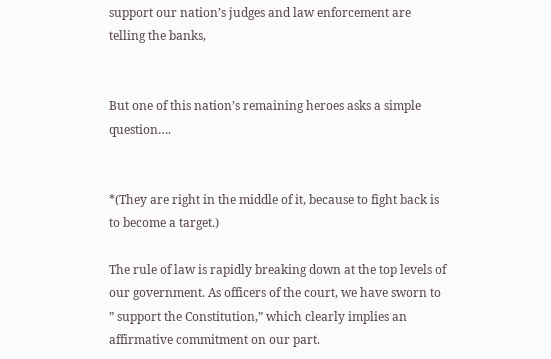support our nation’s judges and law enforcement are telling the banks,


But one of this nation’s remaining heroes asks a simple question….


*(They are right in the middle of it, because to fight back is to become a target.)

The rule of law is rapidly breaking down at the top levels of our government. As officers of the court, we have sworn to ” support the Constitution,” which clearly implies an affirmative commitment on our part.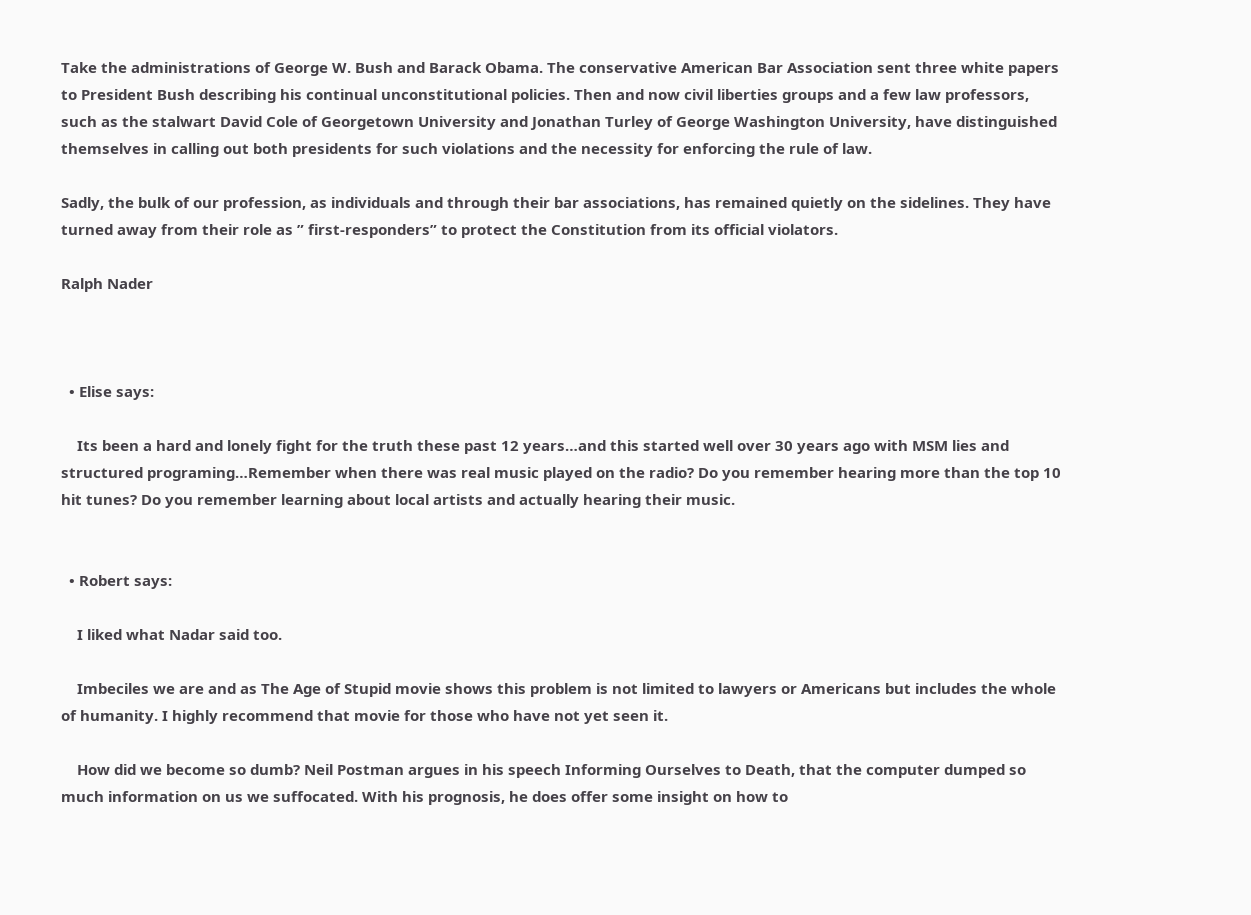Take the administrations of George W. Bush and Barack Obama. The conservative American Bar Association sent three white papers to President Bush describing his continual unconstitutional policies. Then and now civil liberties groups and a few law professors, such as the stalwart David Cole of Georgetown University and Jonathan Turley of George Washington University, have distinguished themselves in calling out both presidents for such violations and the necessity for enforcing the rule of law.

Sadly, the bulk of our profession, as individuals and through their bar associations, has remained quietly on the sidelines. They have turned away from their role as ” first-responders” to protect the Constitution from its official violators.

Ralph Nader



  • Elise says:

    Its been a hard and lonely fight for the truth these past 12 years…and this started well over 30 years ago with MSM lies and structured programing…Remember when there was real music played on the radio? Do you remember hearing more than the top 10 hit tunes? Do you remember learning about local artists and actually hearing their music.


  • Robert says:

    I liked what Nadar said too.

    Imbeciles we are and as The Age of Stupid movie shows this problem is not limited to lawyers or Americans but includes the whole of humanity. I highly recommend that movie for those who have not yet seen it.

    How did we become so dumb? Neil Postman argues in his speech Informing Ourselves to Death, that the computer dumped so much information on us we suffocated. With his prognosis, he does offer some insight on how to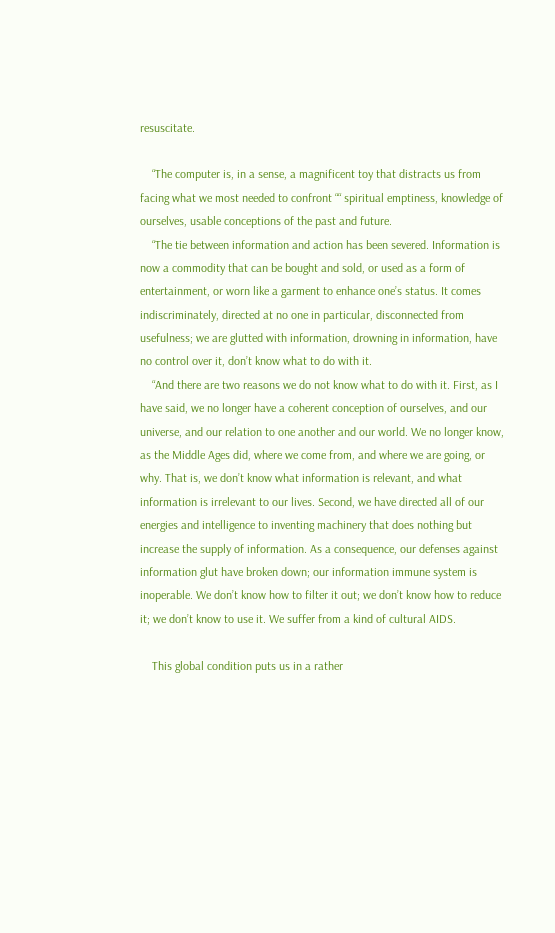resuscitate.

    “The computer is, in a sense, a magnificent toy that distracts us from facing what we most needed to confront ““ spiritual emptiness, knowledge of ourselves, usable conceptions of the past and future.
    “The tie between information and action has been severed. Information is now a commodity that can be bought and sold, or used as a form of entertainment, or worn like a garment to enhance one’s status. It comes indiscriminately, directed at no one in particular, disconnected from usefulness; we are glutted with information, drowning in information, have no control over it, don’t know what to do with it.
    “And there are two reasons we do not know what to do with it. First, as I have said, we no longer have a coherent conception of ourselves, and our universe, and our relation to one another and our world. We no longer know, as the Middle Ages did, where we come from, and where we are going, or why. That is, we don’t know what information is relevant, and what information is irrelevant to our lives. Second, we have directed all of our energies and intelligence to inventing machinery that does nothing but increase the supply of information. As a consequence, our defenses against information glut have broken down; our information immune system is inoperable. We don’t know how to filter it out; we don’t know how to reduce it; we don’t know to use it. We suffer from a kind of cultural AIDS.

    This global condition puts us in a rather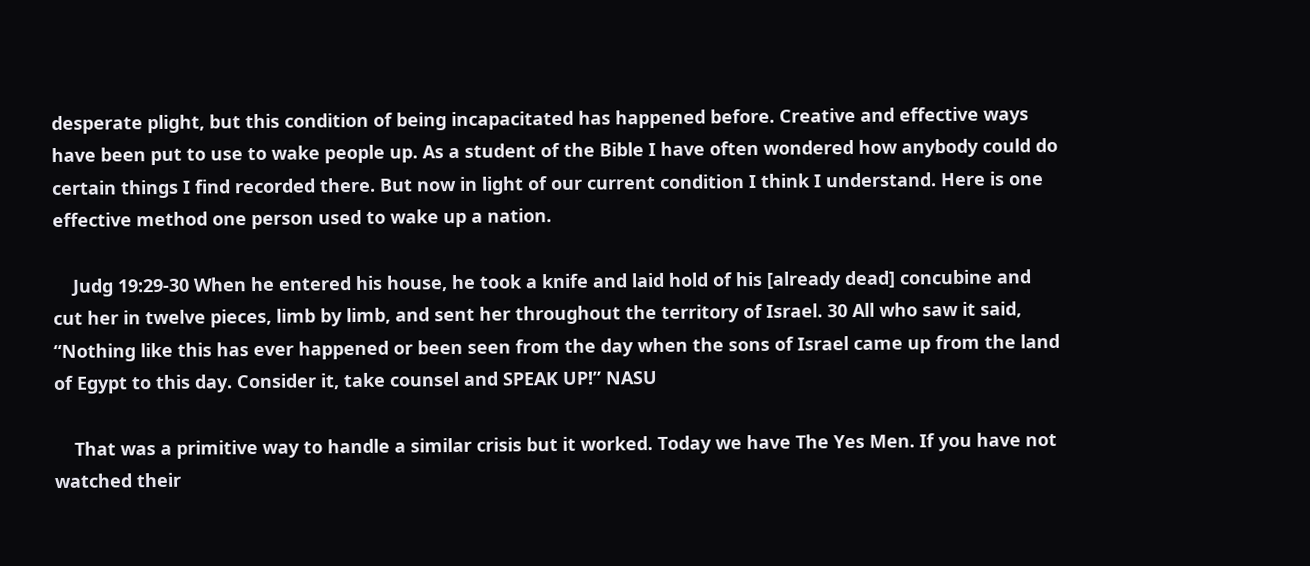desperate plight, but this condition of being incapacitated has happened before. Creative and effective ways have been put to use to wake people up. As a student of the Bible I have often wondered how anybody could do certain things I find recorded there. But now in light of our current condition I think I understand. Here is one effective method one person used to wake up a nation.

    Judg 19:29-30 When he entered his house, he took a knife and laid hold of his [already dead] concubine and cut her in twelve pieces, limb by limb, and sent her throughout the territory of Israel. 30 All who saw it said, “Nothing like this has ever happened or been seen from the day when the sons of Israel came up from the land of Egypt to this day. Consider it, take counsel and SPEAK UP!” NASU

    That was a primitive way to handle a similar crisis but it worked. Today we have The Yes Men. If you have not watched their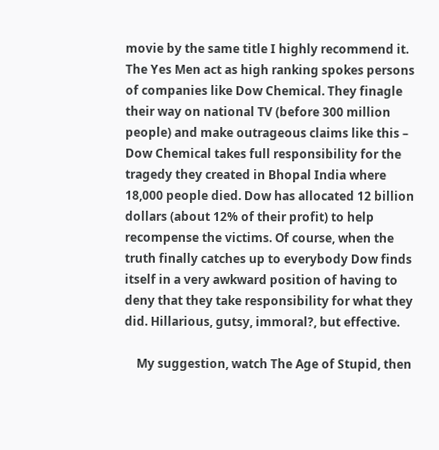movie by the same title I highly recommend it. The Yes Men act as high ranking spokes persons of companies like Dow Chemical. They finagle their way on national TV (before 300 million people) and make outrageous claims like this – Dow Chemical takes full responsibility for the tragedy they created in Bhopal India where 18,000 people died. Dow has allocated 12 billion dollars (about 12% of their profit) to help recompense the victims. Of course, when the truth finally catches up to everybody Dow finds itself in a very awkward position of having to deny that they take responsibility for what they did. Hillarious, gutsy, immoral?, but effective.

    My suggestion, watch The Age of Stupid, then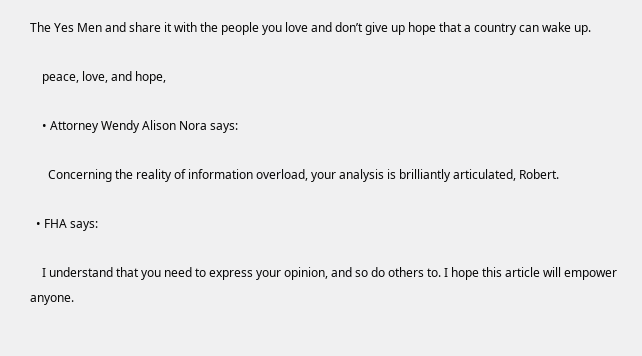The Yes Men and share it with the people you love and don’t give up hope that a country can wake up.

    peace, love, and hope,

    • Attorney Wendy Alison Nora says:

      Concerning the reality of information overload, your analysis is brilliantly articulated, Robert.

  • FHA says:

    I understand that you need to express your opinion, and so do others to. I hope this article will empower anyone.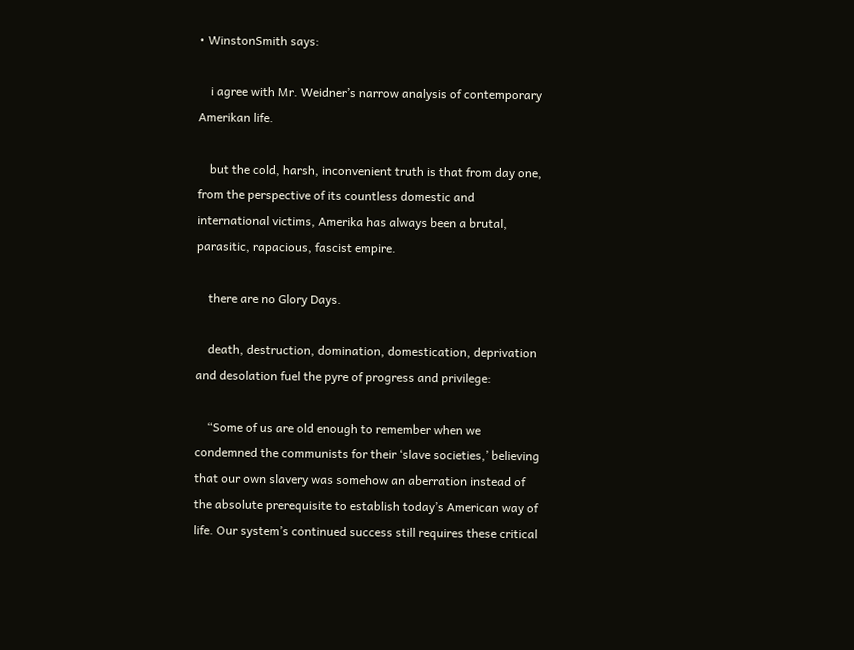• WinstonSmith says:

    i agree with Mr. Weidner’s narrow analysis of contemporary Amerikan life.

    but the cold, harsh, inconvenient truth is that from day one, from the perspective of its countless domestic and international victims, Amerika has always been a brutal, parasitic, rapacious, fascist empire.

    there are no Glory Days.

    death, destruction, domination, domestication, deprivation and desolation fuel the pyre of progress and privilege:

    “Some of us are old enough to remember when we condemned the communists for their ‘slave societies,’ believing that our own slavery was somehow an aberration instead of the absolute prerequisite to establish today’s American way of life. Our system’s continued success still requires these critical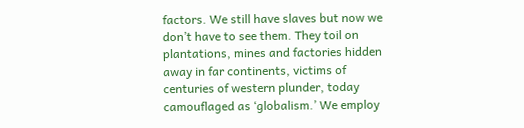factors. We still have slaves but now we don’t have to see them. They toil on plantations, mines and factories hidden away in far continents, victims of centuries of western plunder, today camouflaged as ‘globalism.’ We employ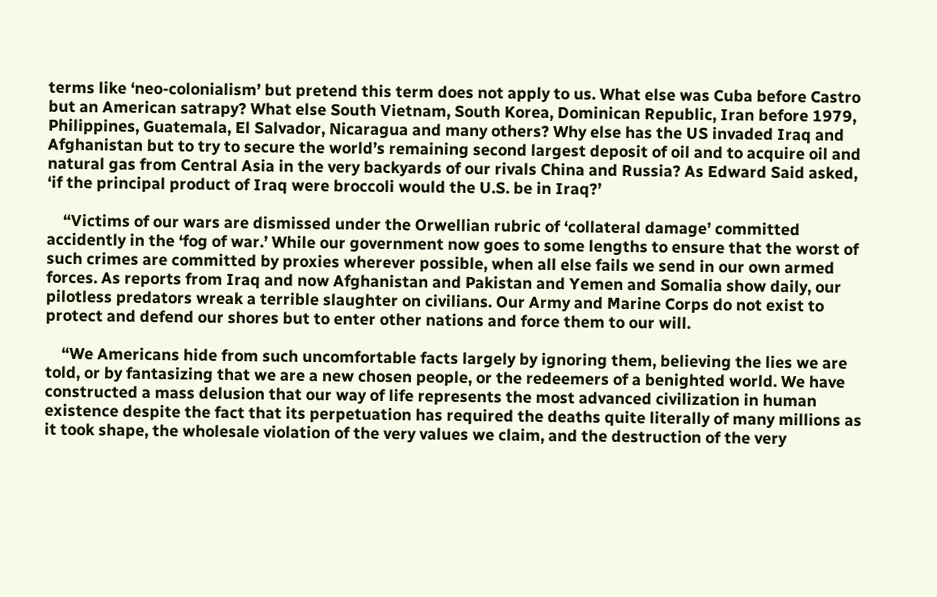terms like ‘neo-colonialism’ but pretend this term does not apply to us. What else was Cuba before Castro but an American satrapy? What else South Vietnam, South Korea, Dominican Republic, Iran before 1979, Philippines, Guatemala, El Salvador, Nicaragua and many others? Why else has the US invaded Iraq and Afghanistan but to try to secure the world’s remaining second largest deposit of oil and to acquire oil and natural gas from Central Asia in the very backyards of our rivals China and Russia? As Edward Said asked, ‘if the principal product of Iraq were broccoli would the U.S. be in Iraq?’

    “Victims of our wars are dismissed under the Orwellian rubric of ‘collateral damage’ committed accidently in the ‘fog of war.’ While our government now goes to some lengths to ensure that the worst of such crimes are committed by proxies wherever possible, when all else fails we send in our own armed forces. As reports from Iraq and now Afghanistan and Pakistan and Yemen and Somalia show daily, our pilotless predators wreak a terrible slaughter on civilians. Our Army and Marine Corps do not exist to protect and defend our shores but to enter other nations and force them to our will.

    “We Americans hide from such uncomfortable facts largely by ignoring them, believing the lies we are told, or by fantasizing that we are a new chosen people, or the redeemers of a benighted world. We have constructed a mass delusion that our way of life represents the most advanced civilization in human existence despite the fact that its perpetuation has required the deaths quite literally of many millions as it took shape, the wholesale violation of the very values we claim, and the destruction of the very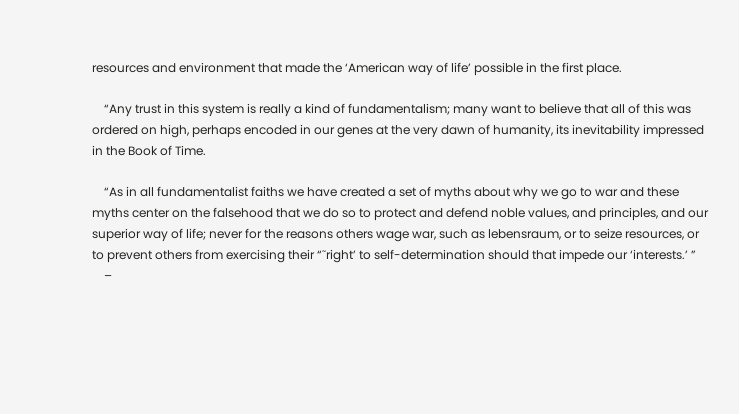resources and environment that made the ‘American way of life’ possible in the first place.

    “Any trust in this system is really a kind of fundamentalism; many want to believe that all of this was ordered on high, perhaps encoded in our genes at the very dawn of humanity, its inevitability impressed in the Book of Time.

    “As in all fundamentalist faiths we have created a set of myths about why we go to war and these myths center on the falsehood that we do so to protect and defend noble values, and principles, and our superior way of life; never for the reasons others wage war, such as lebensraum, or to seize resources, or to prevent others from exercising their “˜right’ to self-determination should that impede our ‘interests.’ ”
    –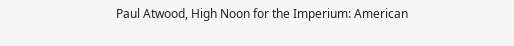Paul Atwood, High Noon for the Imperium: American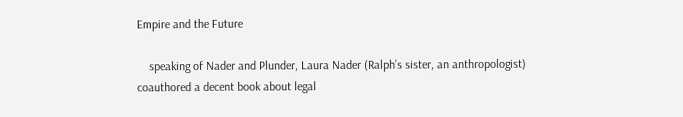Empire and the Future

    speaking of Nader and Plunder, Laura Nader (Ralph’s sister, an anthropologist) coauthored a decent book about legal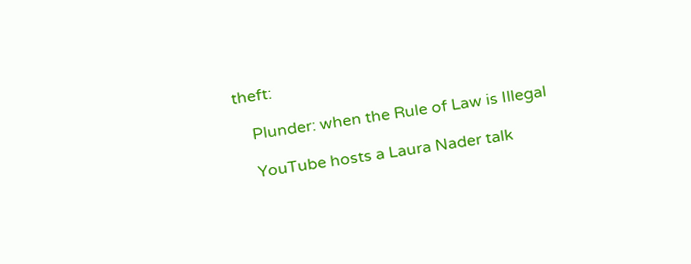theft:

    Plunder: when the Rule of Law is Illegal

    YouTube hosts a Laura Nader talk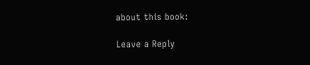about this book:

Leave a Reply